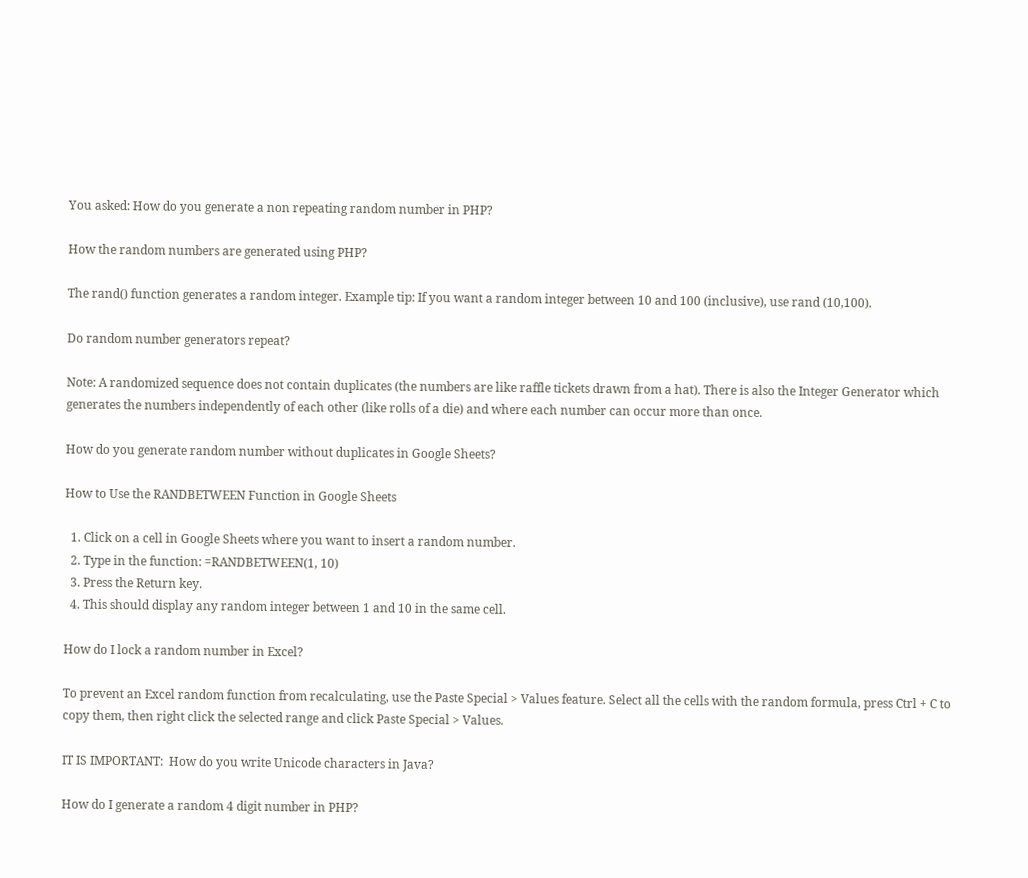You asked: How do you generate a non repeating random number in PHP?

How the random numbers are generated using PHP?

The rand() function generates a random integer. Example tip: If you want a random integer between 10 and 100 (inclusive), use rand (10,100).

Do random number generators repeat?

Note: A randomized sequence does not contain duplicates (the numbers are like raffle tickets drawn from a hat). There is also the Integer Generator which generates the numbers independently of each other (like rolls of a die) and where each number can occur more than once.

How do you generate random number without duplicates in Google Sheets?

How to Use the RANDBETWEEN Function in Google Sheets

  1. Click on a cell in Google Sheets where you want to insert a random number.
  2. Type in the function: =RANDBETWEEN(1, 10)
  3. Press the Return key.
  4. This should display any random integer between 1 and 10 in the same cell.

How do I lock a random number in Excel?

To prevent an Excel random function from recalculating, use the Paste Special > Values feature. Select all the cells with the random formula, press Ctrl + C to copy them, then right click the selected range and click Paste Special > Values.

IT IS IMPORTANT:  How do you write Unicode characters in Java?

How do I generate a random 4 digit number in PHP?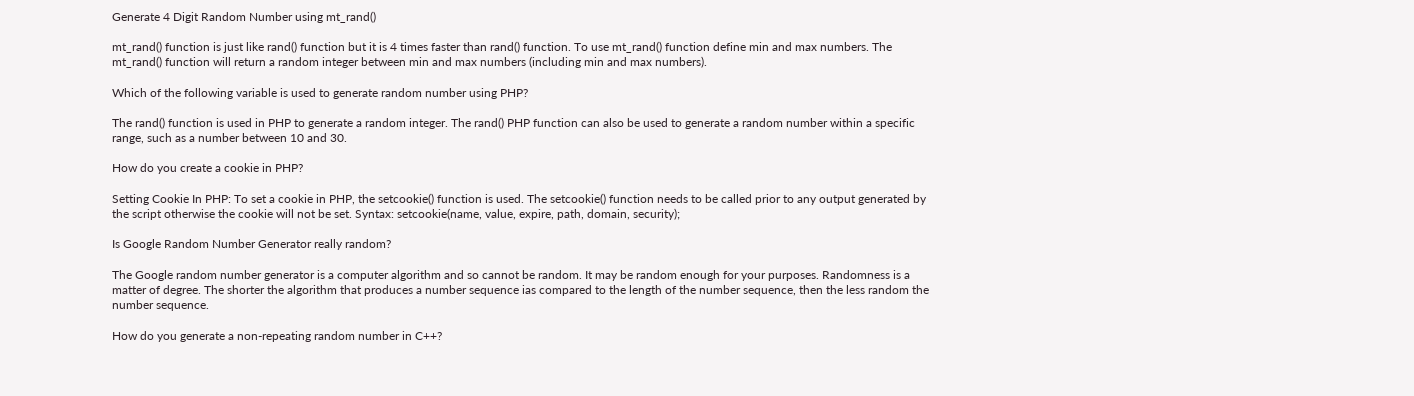Generate 4 Digit Random Number using mt_rand()

mt_rand() function is just like rand() function but it is 4 times faster than rand() function. To use mt_rand() function define min and max numbers. The mt_rand() function will return a random integer between min and max numbers (including min and max numbers).

Which of the following variable is used to generate random number using PHP?

The rand() function is used in PHP to generate a random integer. The rand() PHP function can also be used to generate a random number within a specific range, such as a number between 10 and 30.

How do you create a cookie in PHP?

Setting Cookie In PHP: To set a cookie in PHP, the setcookie() function is used. The setcookie() function needs to be called prior to any output generated by the script otherwise the cookie will not be set. Syntax: setcookie(name, value, expire, path, domain, security);

Is Google Random Number Generator really random?

The Google random number generator is a computer algorithm and so cannot be random. It may be random enough for your purposes. Randomness is a matter of degree. The shorter the algorithm that produces a number sequence ias compared to the length of the number sequence, then the less random the number sequence.

How do you generate a non-repeating random number in C++?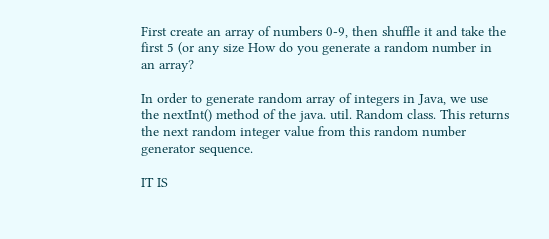First create an array of numbers 0-9, then shuffle it and take the first 5 (or any size How do you generate a random number in an array?

In order to generate random array of integers in Java, we use the nextInt() method of the java. util. Random class. This returns the next random integer value from this random number generator sequence.

IT IS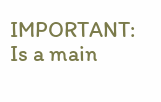IMPORTANT:  Is a main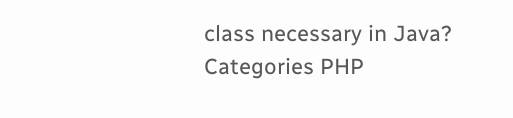class necessary in Java?
Categories PHP